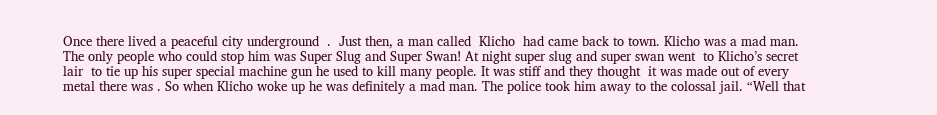Once there lived a peaceful city underground  .  Just then, a man called  Klicho  had came back to town. Klicho was a mad man. The only people who could stop him was Super Slug and Super Swan! At night super slug and super swan went  to Klicho’s secret lair  to tie up his super special machine gun he used to kill many people. It was stiff and they thought  it was made out of every metal there was . So when Klicho woke up he was definitely a mad man. The police took him away to the colossal jail. “Well that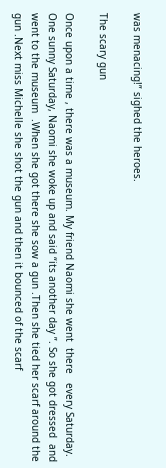was menacing!” sighed the heroes.

The scary gun

Once upon a time , there was a museum. My friend Naomi she went  there   every Saturday. One sunny Saturday, Naomi she woke up and said “its another day ”. So she got dressed  and went to the museum  .When she got there she sow a gun .Then she tied her scarf around the gun .Next miss Michelle she shot the gun and then it bounced of the scarf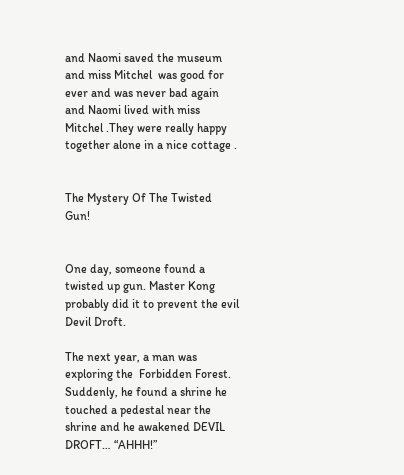and Naomi saved the museum and miss Mitchel  was good for ever and was never bad again and Naomi lived with miss Mitchel .They were really happy together alone in a nice cottage .


The Mystery Of The Twisted Gun!


One day, someone found a twisted up gun. Master Kong probably did it to prevent the evil Devil Droft.

The next year, a man was exploring the  Forbidden Forest. Suddenly, he found a shrine he touched a pedestal near the shrine and he awakened DEVIL DROFT… “AHHH!”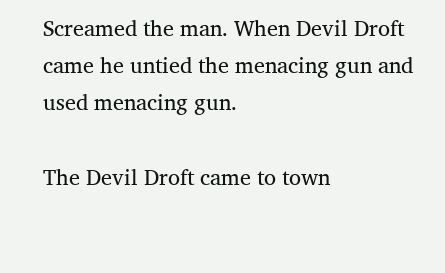Screamed the man. When Devil Droft came he untied the menacing gun and used menacing gun.

The Devil Droft came to town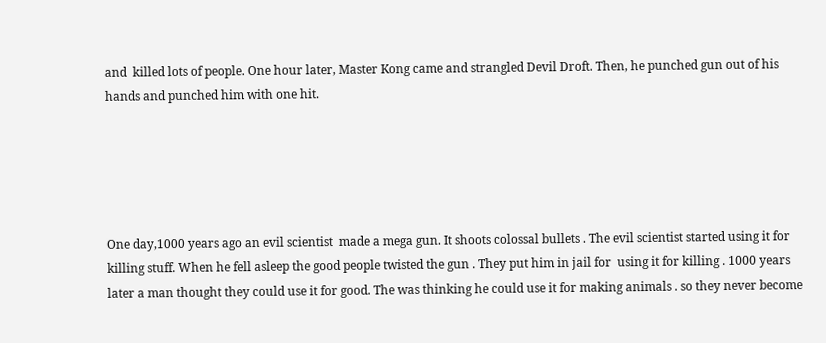and  killed lots of people. One hour later, Master Kong came and strangled Devil Droft. Then, he punched gun out of his hands and punched him with one hit.





One day,1000 years ago an evil scientist  made a mega gun. It shoots colossal bullets . The evil scientist started using it for killing stuff. When he fell asleep the good people twisted the gun . They put him in jail for  using it for killing . 1000 years later a man thought they could use it for good. The was thinking he could use it for making animals . so they never become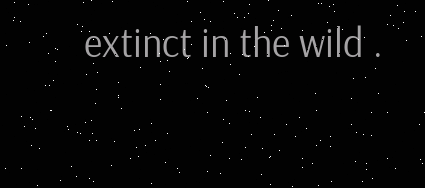extinct in the wild .